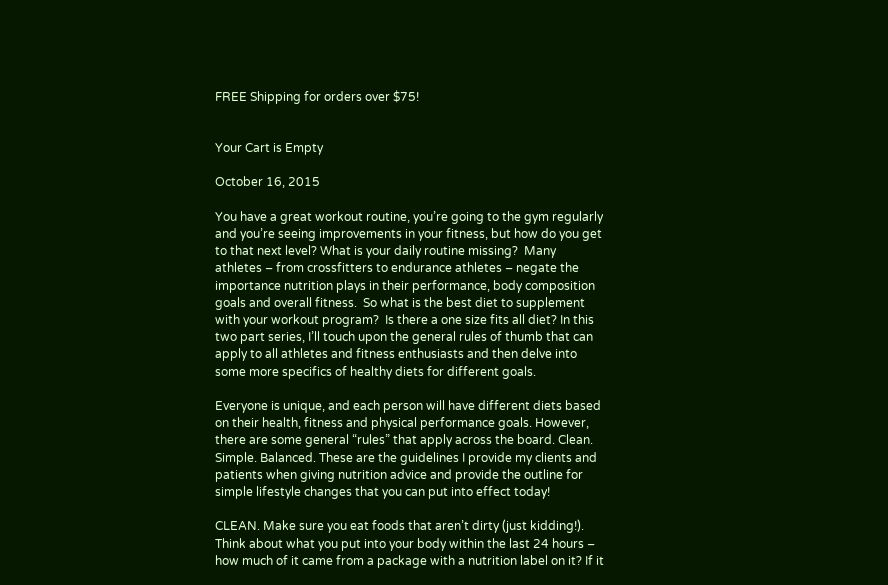FREE Shipping for orders over $75!


Your Cart is Empty

October 16, 2015

You have a great workout routine, you’re going to the gym regularly and you’re seeing improvements in your fitness, but how do you get to that next level? What is your daily routine missing?  Many athletes – from crossfitters to endurance athletes – negate the importance nutrition plays in their performance, body composition goals and overall fitness.  So what is the best diet to supplement with your workout program?  Is there a one size fits all diet? In this two part series, I’ll touch upon the general rules of thumb that can apply to all athletes and fitness enthusiasts and then delve into some more specifics of healthy diets for different goals.

Everyone is unique, and each person will have different diets based on their health, fitness and physical performance goals. However, there are some general “rules” that apply across the board. Clean. Simple. Balanced. These are the guidelines I provide my clients and patients when giving nutrition advice and provide the outline for simple lifestyle changes that you can put into effect today!

CLEAN. Make sure you eat foods that aren’t dirty (just kidding!).  Think about what you put into your body within the last 24 hours – how much of it came from a package with a nutrition label on it? If it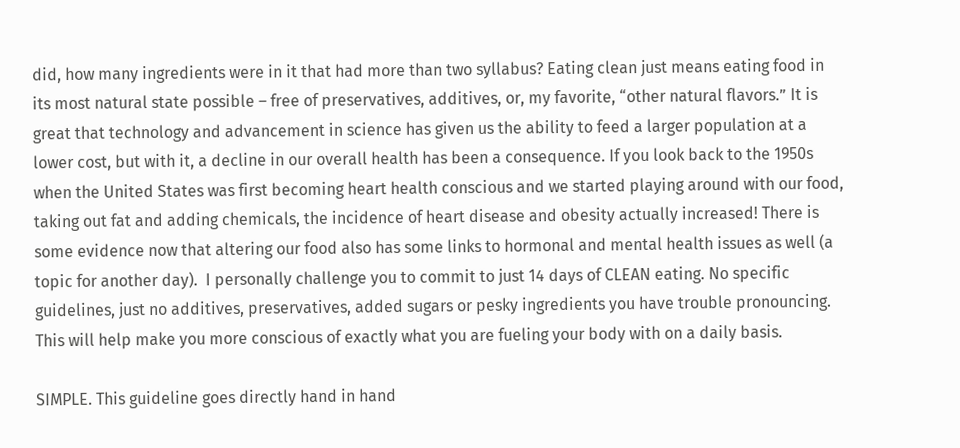did, how many ingredients were in it that had more than two syllabus? Eating clean just means eating food in its most natural state possible – free of preservatives, additives, or, my favorite, “other natural flavors.” It is great that technology and advancement in science has given us the ability to feed a larger population at a lower cost, but with it, a decline in our overall health has been a consequence. If you look back to the 1950s when the United States was first becoming heart health conscious and we started playing around with our food, taking out fat and adding chemicals, the incidence of heart disease and obesity actually increased! There is some evidence now that altering our food also has some links to hormonal and mental health issues as well (a topic for another day).  I personally challenge you to commit to just 14 days of CLEAN eating. No specific guidelines, just no additives, preservatives, added sugars or pesky ingredients you have trouble pronouncing. This will help make you more conscious of exactly what you are fueling your body with on a daily basis.

SIMPLE. This guideline goes directly hand in hand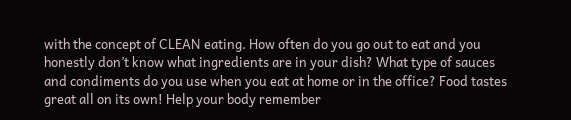with the concept of CLEAN eating. How often do you go out to eat and you honestly don’t know what ingredients are in your dish? What type of sauces and condiments do you use when you eat at home or in the office? Food tastes great all on its own! Help your body remember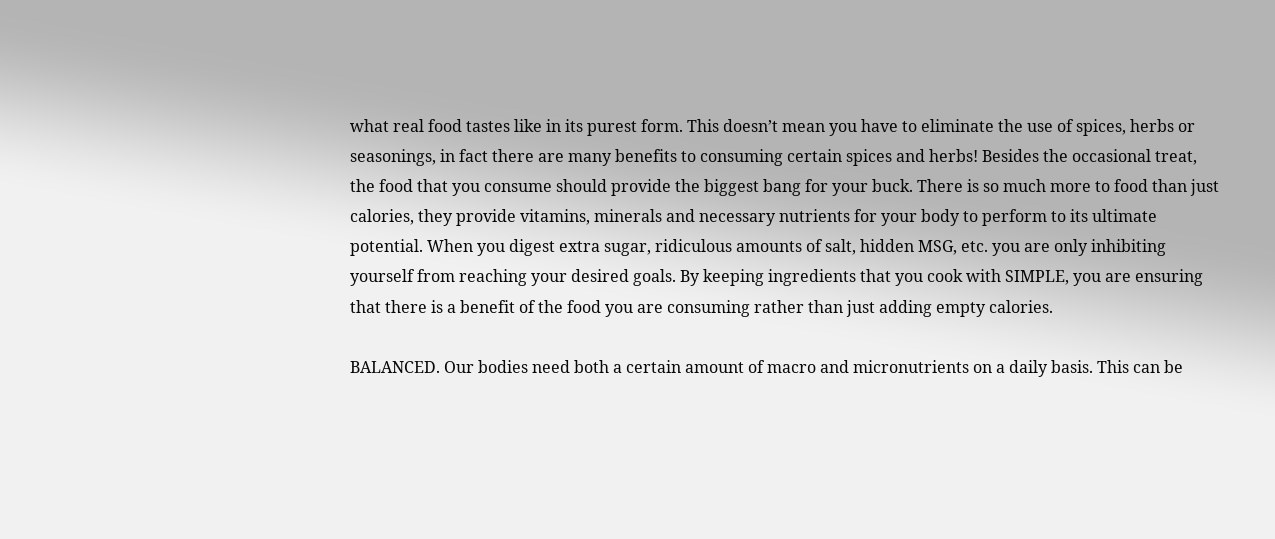what real food tastes like in its purest form. This doesn’t mean you have to eliminate the use of spices, herbs or seasonings, in fact there are many benefits to consuming certain spices and herbs! Besides the occasional treat,  the food that you consume should provide the biggest bang for your buck. There is so much more to food than just calories, they provide vitamins, minerals and necessary nutrients for your body to perform to its ultimate potential. When you digest extra sugar, ridiculous amounts of salt, hidden MSG, etc. you are only inhibiting yourself from reaching your desired goals. By keeping ingredients that you cook with SIMPLE, you are ensuring that there is a benefit of the food you are consuming rather than just adding empty calories.

BALANCED. Our bodies need both a certain amount of macro and micronutrients on a daily basis. This can be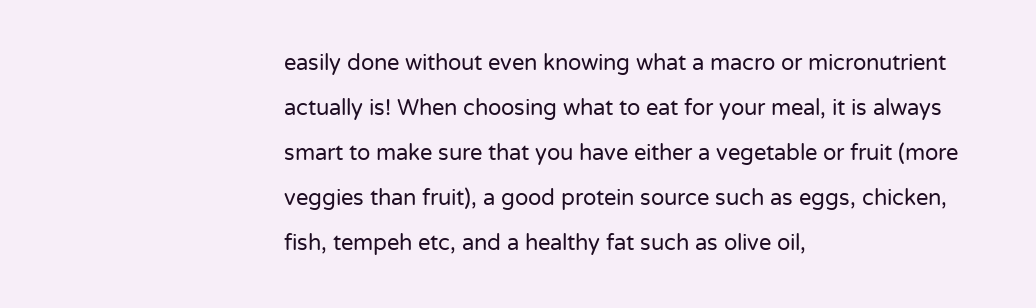easily done without even knowing what a macro or micronutrient actually is! When choosing what to eat for your meal, it is always smart to make sure that you have either a vegetable or fruit (more veggies than fruit), a good protein source such as eggs, chicken, fish, tempeh etc, and a healthy fat such as olive oil,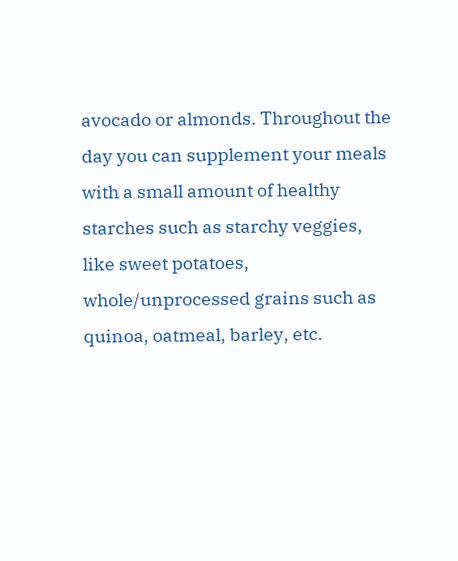avocado or almonds. Throughout the day you can supplement your meals with a small amount of healthy starches such as starchy veggies, like sweet potatoes, whole/unprocessed grains such as quinoa, oatmeal, barley, etc.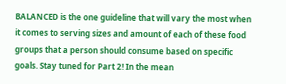BALANCED is the one guideline that will vary the most when it comes to serving sizes and amount of each of these food groups that a person should consume based on specific goals. Stay tuned for Part 2! In the mean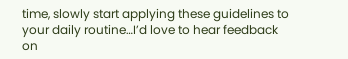time, slowly start applying these guidelines to your daily routine…I’d love to hear feedback on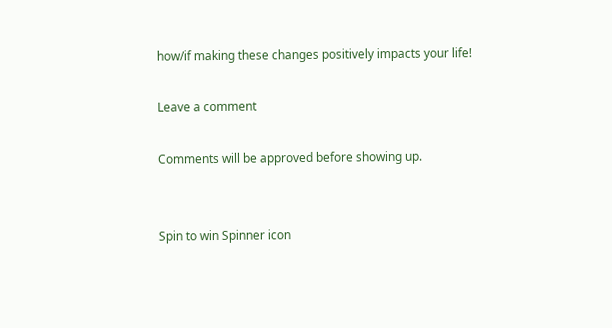how/if making these changes positively impacts your life!

Leave a comment

Comments will be approved before showing up.


Spin to win Spinner icon